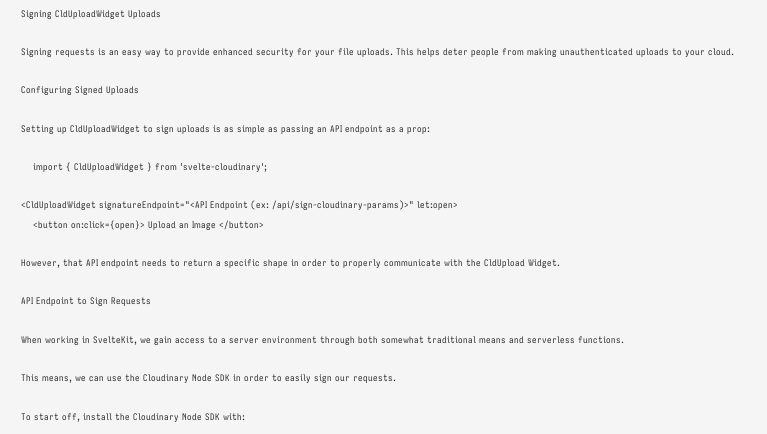Signing CldUploadWidget Uploads

Signing requests is an easy way to provide enhanced security for your file uploads. This helps deter people from making unauthenticated uploads to your cloud.

Configuring Signed Uploads

Setting up CldUploadWidget to sign uploads is as simple as passing an API endpoint as a prop:

    import { CldUploadWidget } from 'svelte-cloudinary';

<CldUploadWidget signatureEndpoint="<API Endpoint (ex: /api/sign-cloudinary-params)>" let:open>
    <button on:click={open}> Upload an Image </button>

However, that API endpoint needs to return a specific shape in order to properly communicate with the CldUpload Widget.

API Endpoint to Sign Requests

When working in SvelteKit, we gain access to a server environment through both somewhat traditional means and serverless functions.

This means, we can use the Cloudinary Node SDK in order to easily sign our requests.

To start off, install the Cloudinary Node SDK with: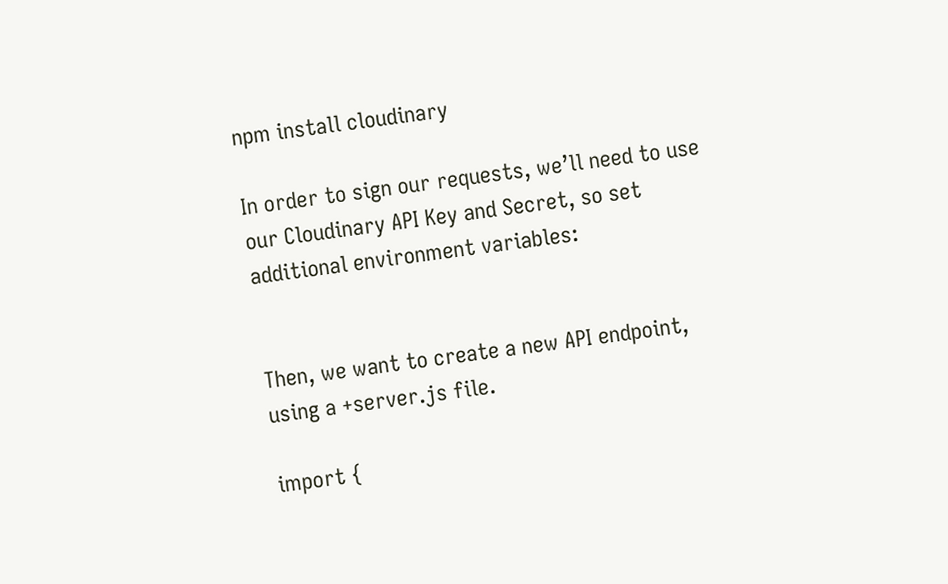npm install cloudinary

In order to sign our requests, we’ll need to use our Cloudinary API Key and Secret, so set additional environment variables:


Then, we want to create a new API endpoint, using a +server.js file.

import {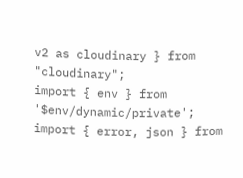v2 as cloudinary } from "cloudinary";
import { env } from '$env/dynamic/private';
import { error, json } from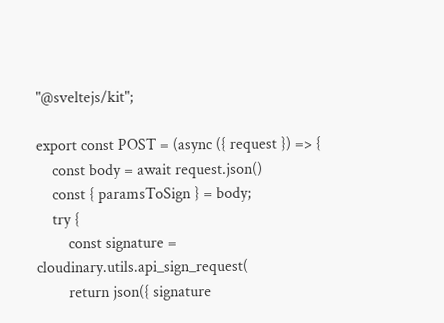"@sveltejs/kit";

export const POST = (async ({ request }) => {
    const body = await request.json()
    const { paramsToSign } = body;
    try {
        const signature = cloudinary.utils.api_sign_request(
        return json({ signature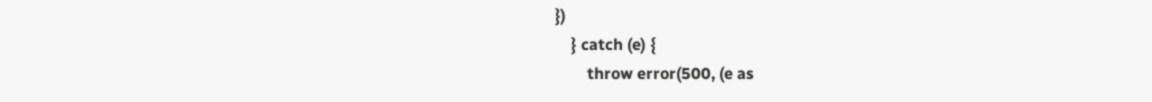})
    } catch (e) {
        throw error(500, (e as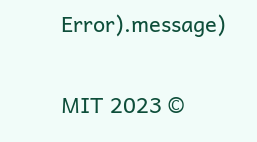Error).message)

MIT 2023 ©